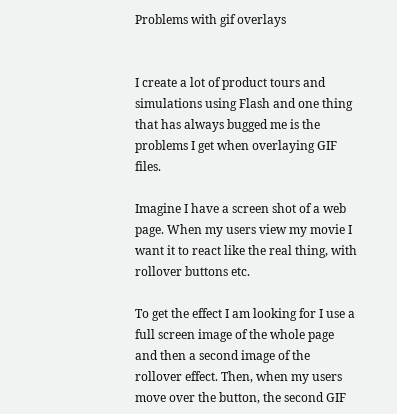Problems with gif overlays


I create a lot of product tours and simulations using Flash and one thing that has always bugged me is the problems I get when overlaying GIF files.

Imagine I have a screen shot of a web page. When my users view my movie I want it to react like the real thing, with rollover buttons etc.

To get the effect I am looking for I use a full screen image of the whole page and then a second image of the rollover effect. Then, when my users move over the button, the second GIF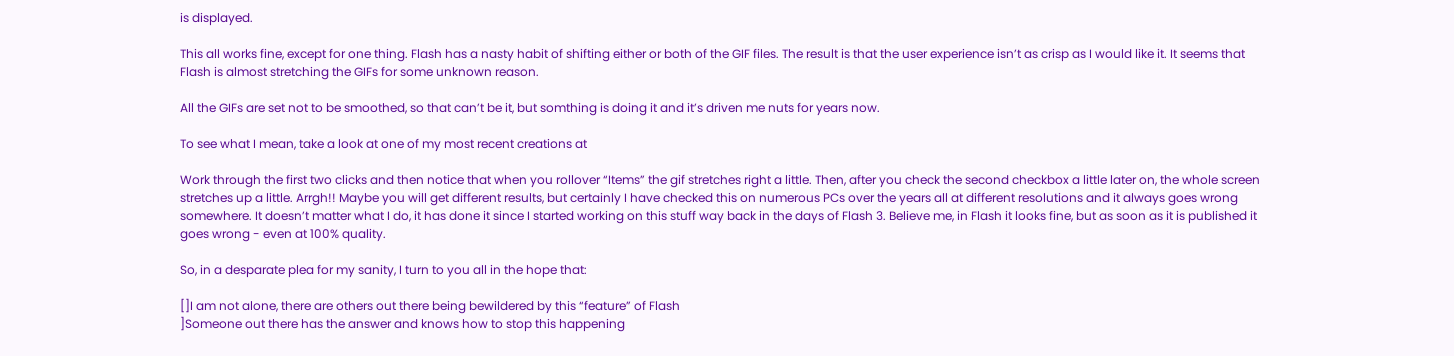is displayed.

This all works fine, except for one thing. Flash has a nasty habit of shifting either or both of the GIF files. The result is that the user experience isn’t as crisp as I would like it. It seems that Flash is almost stretching the GIFs for some unknown reason.

All the GIFs are set not to be smoothed, so that can’t be it, but somthing is doing it and it’s driven me nuts for years now.

To see what I mean, take a look at one of my most recent creations at

Work through the first two clicks and then notice that when you rollover “Items” the gif stretches right a little. Then, after you check the second checkbox a little later on, the whole screen stretches up a little. Arrgh!! Maybe you will get different results, but certainly I have checked this on numerous PCs over the years all at different resolutions and it always goes wrong somewhere. It doesn’t matter what I do, it has done it since I started working on this stuff way back in the days of Flash 3. Believe me, in Flash it looks fine, but as soon as it is published it goes wrong - even at 100% quality.

So, in a desparate plea for my sanity, I turn to you all in the hope that:

[]I am not alone, there are others out there being bewildered by this “feature” of Flash
]Someone out there has the answer and knows how to stop this happening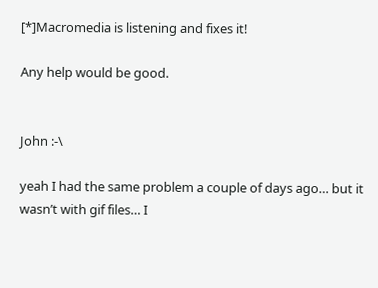[*]Macromedia is listening and fixes it!

Any help would be good.


John :-\

yeah I had the same problem a couple of days ago… but it wasn’t with gif files… I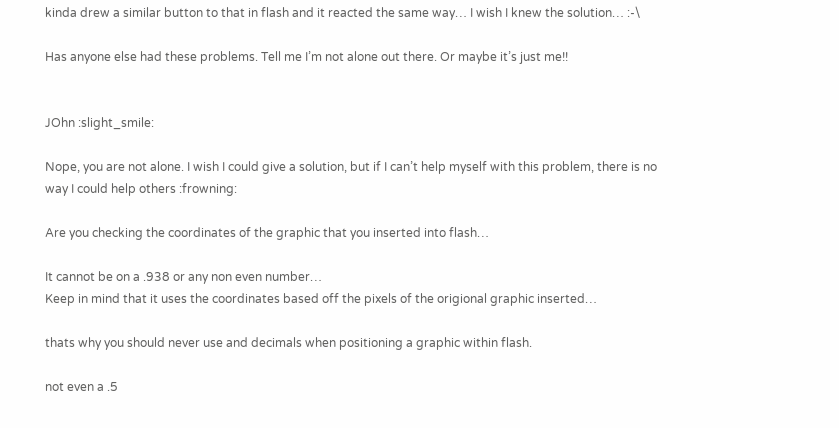kinda drew a similar button to that in flash and it reacted the same way… I wish I knew the solution… :-\

Has anyone else had these problems. Tell me I’m not alone out there. Or maybe it’s just me!!


JOhn :slight_smile:

Nope, you are not alone. I wish I could give a solution, but if I can’t help myself with this problem, there is no way I could help others :frowning:

Are you checking the coordinates of the graphic that you inserted into flash…

It cannot be on a .938 or any non even number…
Keep in mind that it uses the coordinates based off the pixels of the origional graphic inserted…

thats why you should never use and decimals when positioning a graphic within flash.

not even a .5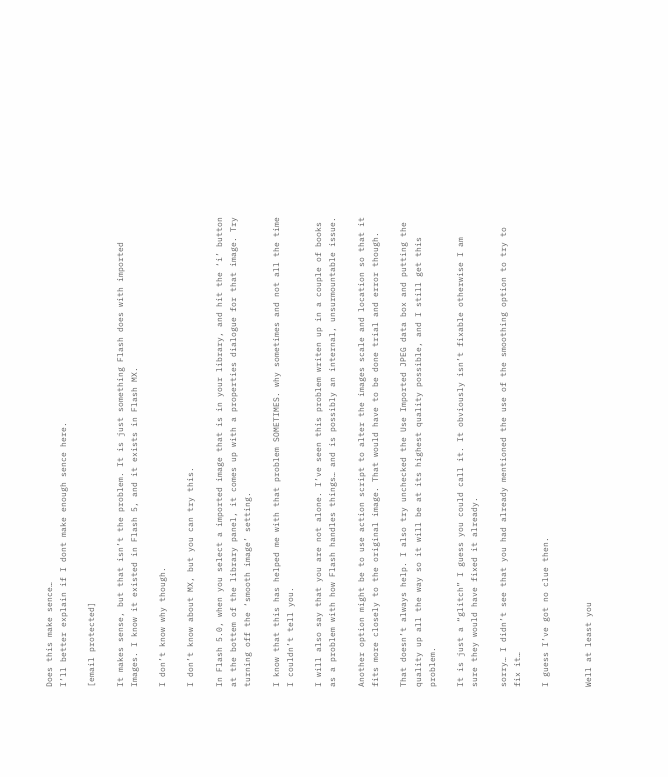Does this make sence…
I’ll better explain if I dont make enough sence here.

[email protected]

It makes sense, but that isn’t the problem. It is just something Flash does with imported Images. I know it existed in Flash 5, and it exists in Flash MX.

I don’t know why though.

I don’t know about MX, but you can try this.

In Flash 5.0, when you select a imported image that is in your library, and hit the ‘i’ button at the bottem of the library panel, it comes up with a properties dialogue for that image. Try turning off the ‘smooth image’ setting.

I know that this has helped me with that problem SOMETIMES. why sometimes and not all the time I couldn’t tell you.

I will also say that you are not alone. I’ve seen this problem writen up in a couple of books as a problem with how Flash handles things… and is possibly an internal, unsurmountable issue.

Another option might be to use action script to alter the images scale and location so that it fits more closely to the original image. That would have to be done trial and error though.

That doesn’t always help. I also try unchecked the Use Imported JPEG data box and putting the quality up all the way so it will be at its highest quality possible, and I still get this problem.

It is just a “glitch” I guess you could call it. It obviously isn’t fixable otherwise I am sure they would have fixed it already.

sorry… I didn’t see that you had already mentioned the use of the smoothing option to try to fix it…

I guess I’ve got no clue then.


Well at least you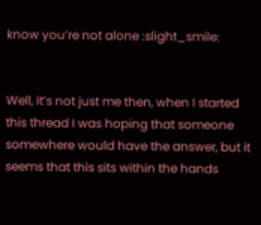know you’re not alone :slight_smile:


Well, it’s not just me then, when I started this thread I was hoping that someone somewhere would have the answer, but it seems that this sits within the hands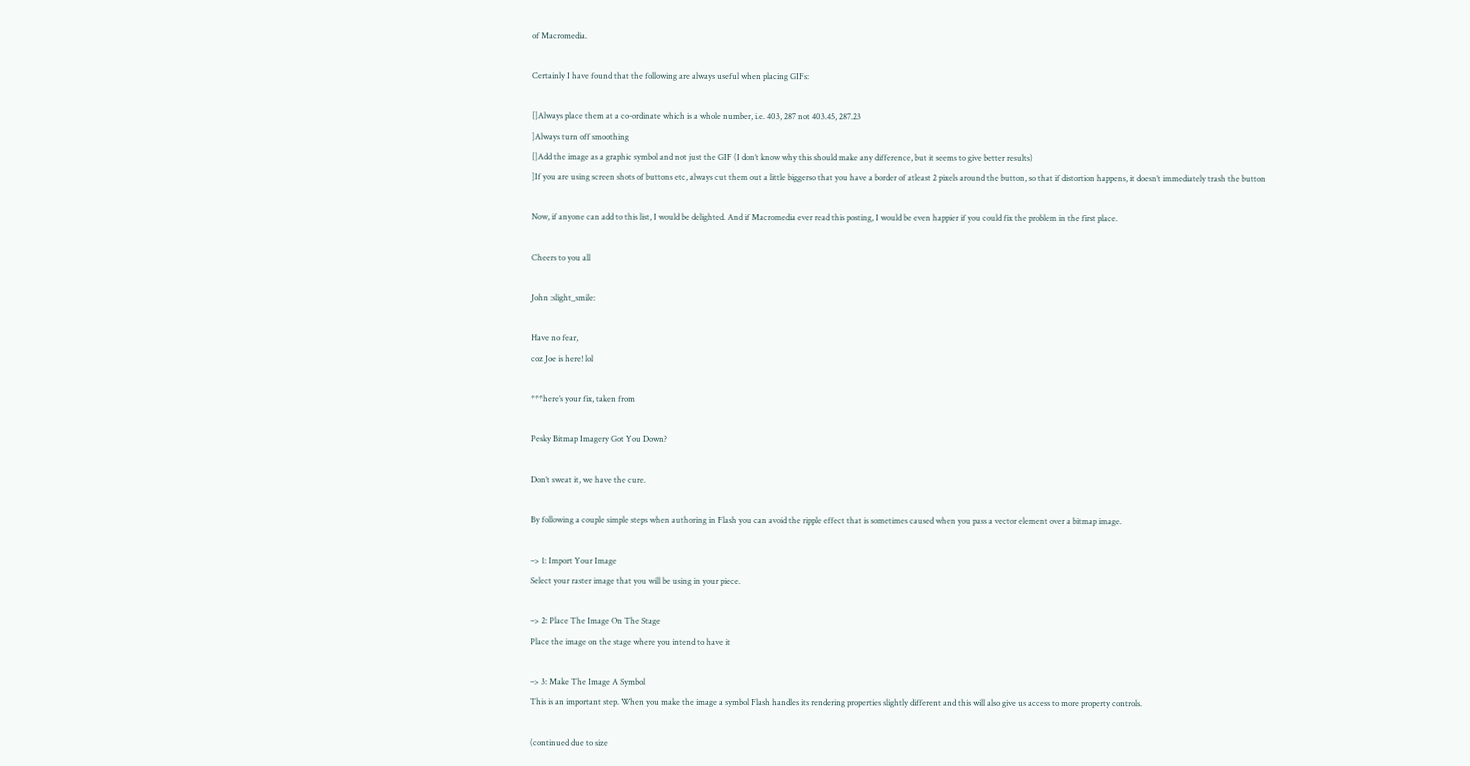of Macromedia.

Certainly I have found that the following are always useful when placing GIFs:

[]Always place them at a co-ordinate which is a whole number, i.e. 403, 287 not 403.45, 287.23
]Always turn off smoothing
[]Add the image as a graphic symbol and not just the GIF (I don’t know why this should make any difference, but it seems to give better results)
]If you are using screen shots of buttons etc, always cut them out a little biggerso that you have a border of atleast 2 pixels around the button, so that if distortion happens, it doesn’t immediately trash the button

Now, if anyone can add to this list, I would be delighted. And if Macromedia ever read this posting, I would be even happier if you could fix the problem in the first place.

Cheers to you all

John :slight_smile:

Have no fear,
coz Joe is here! lol

***here’s your fix, taken from

Pesky Bitmap Imagery Got You Down?

Don’t sweat it, we have the cure.

By following a couple simple steps when authoring in Flash you can avoid the ripple effect that is sometimes caused when you pass a vector element over a bitmap image.

–> 1: Import Your Image
Select your raster image that you will be using in your piece.

–> 2: Place The Image On The Stage
Place the image on the stage where you intend to have it

–> 3: Make The Image A Symbol
This is an important step. When you make the image a symbol Flash handles its rendering properties slightly different and this will also give us access to more property controls.

(continued due to size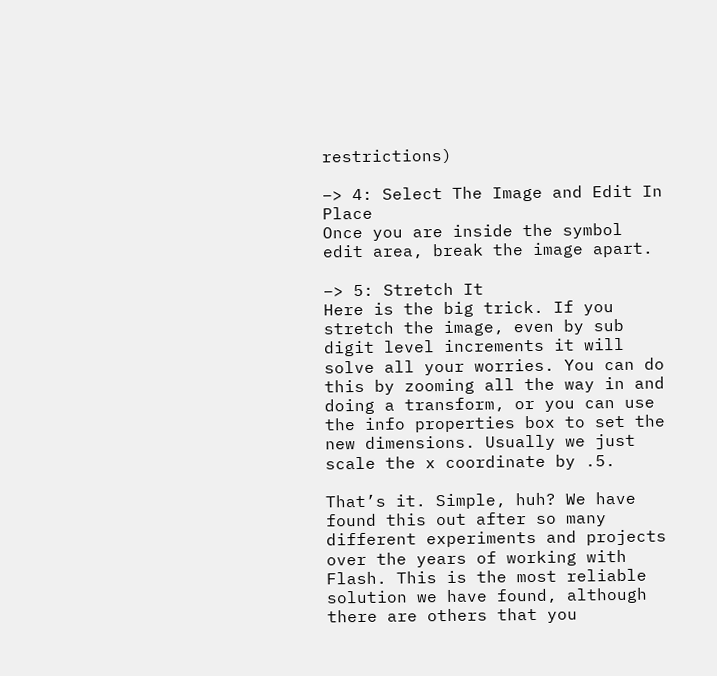restrictions)

–> 4: Select The Image and Edit In Place
Once you are inside the symbol edit area, break the image apart.

–> 5: Stretch It
Here is the big trick. If you stretch the image, even by sub digit level increments it will solve all your worries. You can do this by zooming all the way in and doing a transform, or you can use the info properties box to set the new dimensions. Usually we just scale the x coordinate by .5.

That’s it. Simple, huh? We have found this out after so many different experiments and projects over the years of working with Flash. This is the most reliable solution we have found, although there are others that you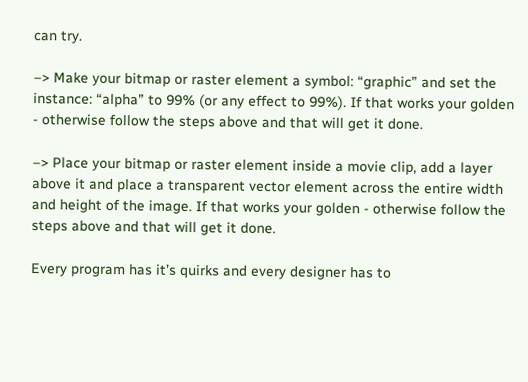can try.

–> Make your bitmap or raster element a symbol: “graphic” and set the instance: “alpha” to 99% (or any effect to 99%). If that works your golden - otherwise follow the steps above and that will get it done.

–> Place your bitmap or raster element inside a movie clip, add a layer above it and place a transparent vector element across the entire width and height of the image. If that works your golden - otherwise follow the steps above and that will get it done.

Every program has it’s quirks and every designer has to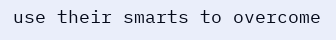use their smarts to overcome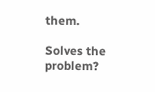them.

Solves the problem?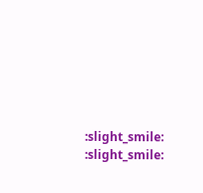:slight_smile: :slight_smile: